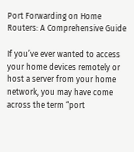Port Forwarding on Home Routers: A Comprehensive Guide

If you’ve ever wanted to access your home devices remotely or host a server from your home network, you may have come across the term “port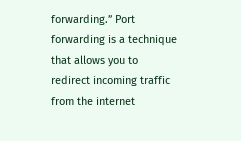forwarding.” Port forwarding is a technique that allows you to redirect incoming traffic from the internet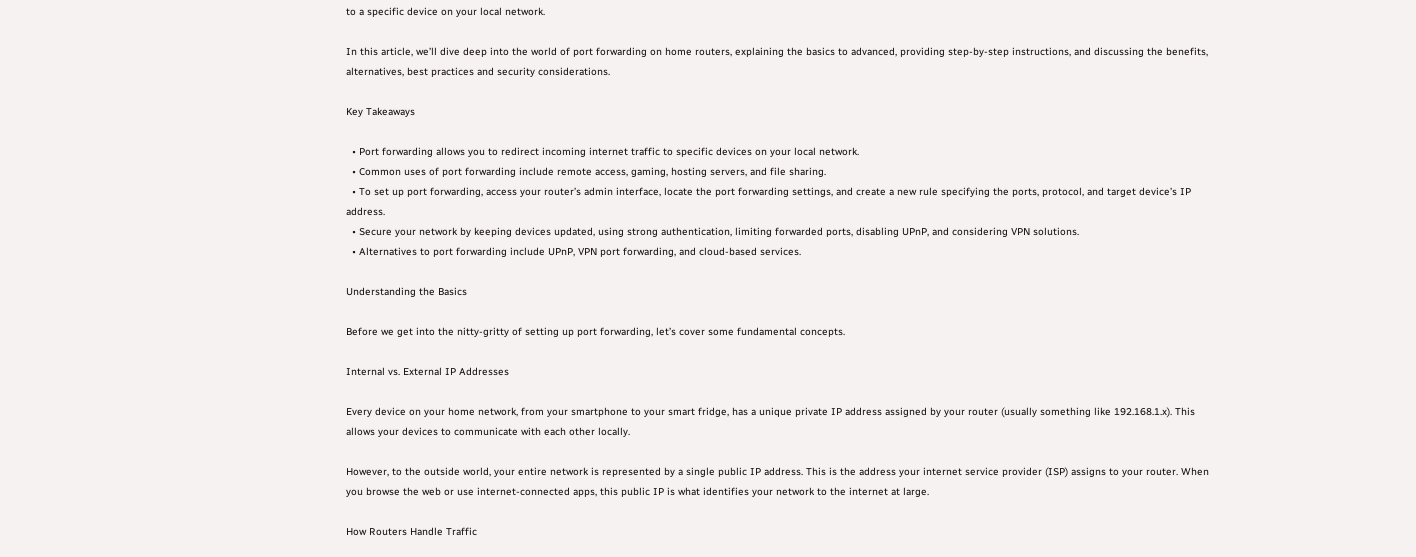to a specific device on your local network.

In this article, we’ll dive deep into the world of port forwarding on home routers, explaining the basics to advanced, providing step-by-step instructions, and discussing the benefits, alternatives, best practices and security considerations.

Key Takeaways

  • Port forwarding allows you to redirect incoming internet traffic to specific devices on your local network.
  • Common uses of port forwarding include remote access, gaming, hosting servers, and file sharing.
  • To set up port forwarding, access your router’s admin interface, locate the port forwarding settings, and create a new rule specifying the ports, protocol, and target device’s IP address.
  • Secure your network by keeping devices updated, using strong authentication, limiting forwarded ports, disabling UPnP, and considering VPN solutions.
  • Alternatives to port forwarding include UPnP, VPN port forwarding, and cloud-based services.

Understanding the Basics

Before we get into the nitty-gritty of setting up port forwarding, let’s cover some fundamental concepts.

Internal vs. External IP Addresses

Every device on your home network, from your smartphone to your smart fridge, has a unique private IP address assigned by your router (usually something like 192.168.1.x). This allows your devices to communicate with each other locally.

However, to the outside world, your entire network is represented by a single public IP address. This is the address your internet service provider (ISP) assigns to your router. When you browse the web or use internet-connected apps, this public IP is what identifies your network to the internet at large.

How Routers Handle Traffic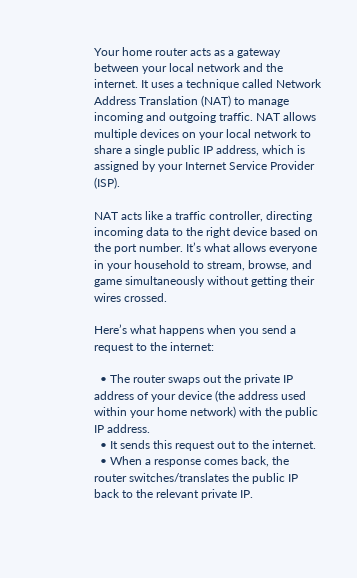Your home router acts as a gateway between your local network and the internet. It uses a technique called Network Address Translation (NAT) to manage incoming and outgoing traffic. NAT allows multiple devices on your local network to share a single public IP address, which is assigned by your Internet Service Provider (ISP).

NAT acts like a traffic controller, directing incoming data to the right device based on the port number. It’s what allows everyone in your household to stream, browse, and game simultaneously without getting their wires crossed.

Here’s what happens when you send a request to the internet:

  • The router swaps out the private IP address of your device (the address used within your home network) with the public IP address.
  • It sends this request out to the internet.
  • When a response comes back, the router switches/translates the public IP back to the relevant private IP.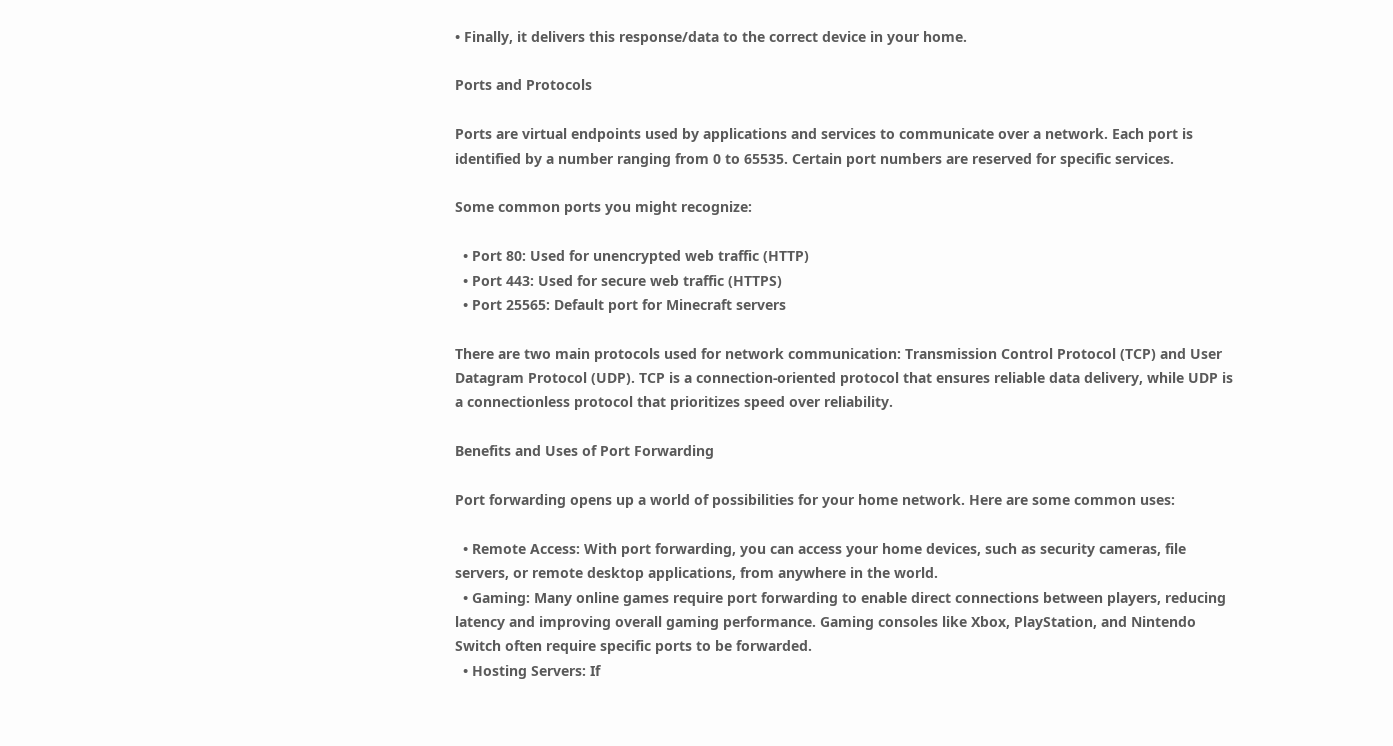• Finally, it delivers this response/data to the correct device in your home.

Ports and Protocols

Ports are virtual endpoints used by applications and services to communicate over a network. Each port is identified by a number ranging from 0 to 65535. Certain port numbers are reserved for specific services.

Some common ports you might recognize:

  • Port 80: Used for unencrypted web traffic (HTTP)
  • Port 443: Used for secure web traffic (HTTPS)
  • Port 25565: Default port for Minecraft servers

There are two main protocols used for network communication: Transmission Control Protocol (TCP) and User Datagram Protocol (UDP). TCP is a connection-oriented protocol that ensures reliable data delivery, while UDP is a connectionless protocol that prioritizes speed over reliability.

Benefits and Uses of Port Forwarding

Port forwarding opens up a world of possibilities for your home network. Here are some common uses:

  • Remote Access: With port forwarding, you can access your home devices, such as security cameras, file servers, or remote desktop applications, from anywhere in the world.
  • Gaming: Many online games require port forwarding to enable direct connections between players, reducing latency and improving overall gaming performance. Gaming consoles like Xbox, PlayStation, and Nintendo Switch often require specific ports to be forwarded.
  • Hosting Servers: If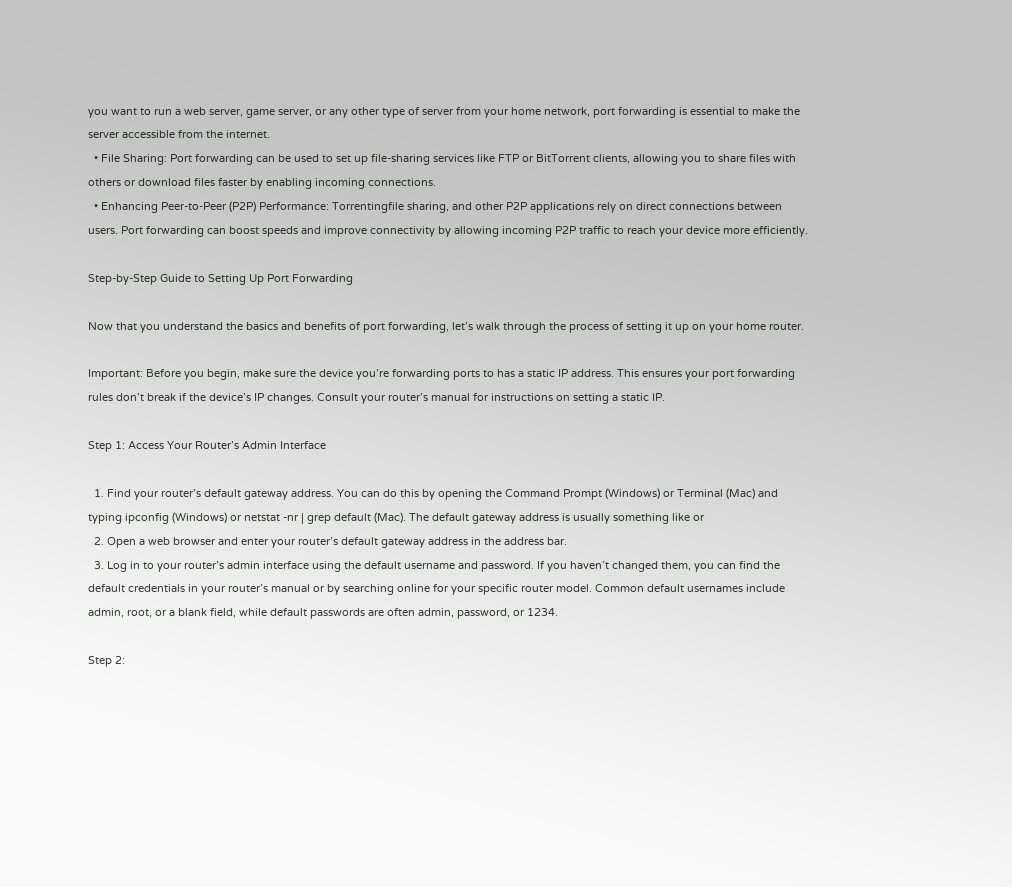you want to run a web server, game server, or any other type of server from your home network, port forwarding is essential to make the server accessible from the internet.
  • File Sharing: Port forwarding can be used to set up file-sharing services like FTP or BitTorrent clients, allowing you to share files with others or download files faster by enabling incoming connections.
  • Enhancing Peer-to-Peer (P2P) Performance: Torrentingfile sharing, and other P2P applications rely on direct connections between users. Port forwarding can boost speeds and improve connectivity by allowing incoming P2P traffic to reach your device more efficiently.

Step-by-Step Guide to Setting Up Port Forwarding

Now that you understand the basics and benefits of port forwarding, let’s walk through the process of setting it up on your home router.

Important: Before you begin, make sure the device you’re forwarding ports to has a static IP address. This ensures your port forwarding rules don’t break if the device’s IP changes. Consult your router’s manual for instructions on setting a static IP.

Step 1: Access Your Router’s Admin Interface

  1. Find your router’s default gateway address. You can do this by opening the Command Prompt (Windows) or Terminal (Mac) and typing ipconfig (Windows) or netstat -nr | grep default (Mac). The default gateway address is usually something like or
  2. Open a web browser and enter your router’s default gateway address in the address bar.
  3. Log in to your router’s admin interface using the default username and password. If you haven’t changed them, you can find the default credentials in your router’s manual or by searching online for your specific router model. Common default usernames include admin, root, or a blank field, while default passwords are often admin, password, or 1234.

Step 2: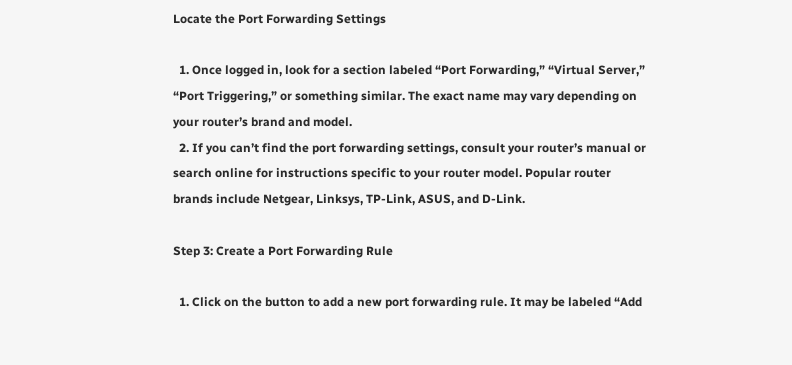Locate the Port Forwarding Settings

  1. Once logged in, look for a section labeled “Port Forwarding,” “Virtual Server,” “Port Triggering,” or something similar. The exact name may vary depending on your router’s brand and model.
  2. If you can’t find the port forwarding settings, consult your router’s manual or search online for instructions specific to your router model. Popular router brands include Netgear, Linksys, TP-Link, ASUS, and D-Link.

Step 3: Create a Port Forwarding Rule

  1. Click on the button to add a new port forwarding rule. It may be labeled “Add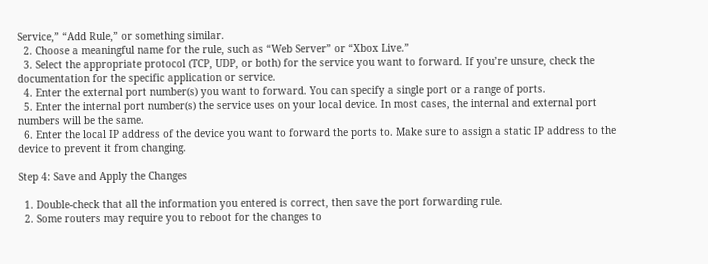Service,” “Add Rule,” or something similar.
  2. Choose a meaningful name for the rule, such as “Web Server” or “Xbox Live.”
  3. Select the appropriate protocol (TCP, UDP, or both) for the service you want to forward. If you’re unsure, check the documentation for the specific application or service.
  4. Enter the external port number(s) you want to forward. You can specify a single port or a range of ports.
  5. Enter the internal port number(s) the service uses on your local device. In most cases, the internal and external port numbers will be the same.
  6. Enter the local IP address of the device you want to forward the ports to. Make sure to assign a static IP address to the device to prevent it from changing.

Step 4: Save and Apply the Changes

  1. Double-check that all the information you entered is correct, then save the port forwarding rule.
  2. Some routers may require you to reboot for the changes to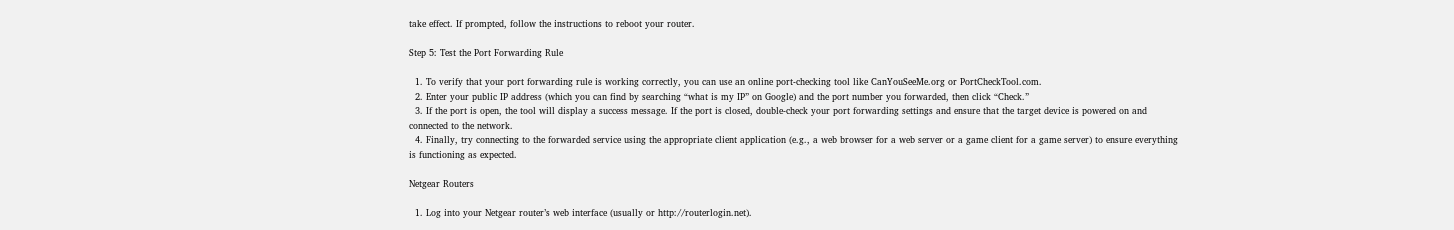take effect. If prompted, follow the instructions to reboot your router.

Step 5: Test the Port Forwarding Rule

  1. To verify that your port forwarding rule is working correctly, you can use an online port-checking tool like CanYouSeeMe.org or PortCheckTool.com.
  2. Enter your public IP address (which you can find by searching “what is my IP” on Google) and the port number you forwarded, then click “Check.”
  3. If the port is open, the tool will display a success message. If the port is closed, double-check your port forwarding settings and ensure that the target device is powered on and connected to the network.
  4. Finally, try connecting to the forwarded service using the appropriate client application (e.g., a web browser for a web server or a game client for a game server) to ensure everything is functioning as expected.

Netgear Routers

  1. Log into your Netgear router’s web interface (usually or http://routerlogin.net).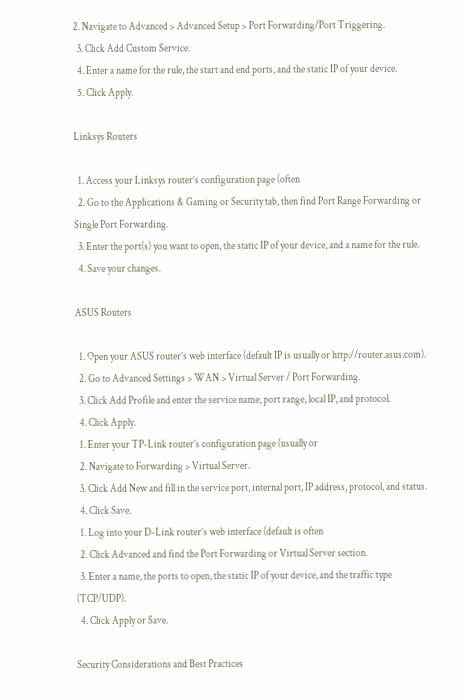2. Navigate to Advanced > Advanced Setup > Port Forwarding/Port Triggering.
  3. Click Add Custom Service.
  4. Enter a name for the rule, the start and end ports, and the static IP of your device.
  5. Click Apply.

Linksys Routers

  1. Access your Linksys router’s configuration page (often
  2. Go to the Applications & Gaming or Security tab, then find Port Range Forwarding or Single Port Forwarding.
  3. Enter the port(s) you want to open, the static IP of your device, and a name for the rule.
  4. Save your changes.

ASUS Routers

  1. Open your ASUS router’s web interface (default IP is usually or http://router.asus.com).
  2. Go to Advanced Settings > WAN > Virtual Server / Port Forwarding.
  3. Click Add Profile and enter the service name, port range, local IP, and protocol.
  4. Click Apply.
  1. Enter your TP-Link router’s configuration page (usually or
  2. Navigate to Forwarding > Virtual Server.
  3. Click Add New and fill in the service port, internal port, IP address, protocol, and status.
  4. Click Save.
  1. Log into your D-Link router’s web interface (default is often
  2. Click Advanced and find the Port Forwarding or Virtual Server section.
  3. Enter a name, the ports to open, the static IP of your device, and the traffic type (TCP/UDP).
  4. Click Apply or Save.

Security Considerations and Best Practices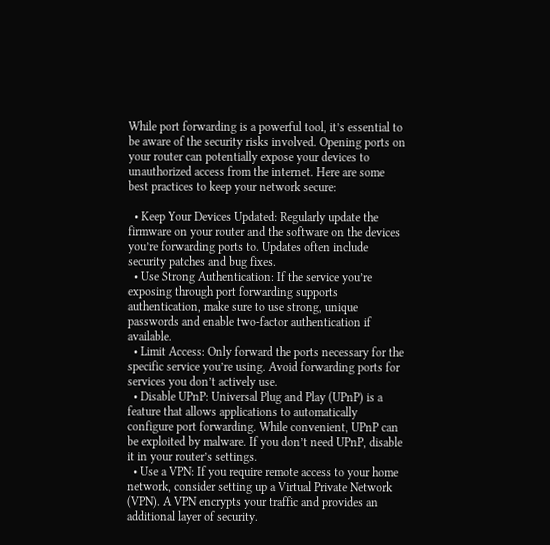While port forwarding is a powerful tool, it’s essential to be aware of the security risks involved. Opening ports on your router can potentially expose your devices to unauthorized access from the internet. Here are some best practices to keep your network secure:

  • Keep Your Devices Updated: Regularly update the firmware on your router and the software on the devices you’re forwarding ports to. Updates often include security patches and bug fixes.
  • Use Strong Authentication: If the service you’re exposing through port forwarding supports authentication, make sure to use strong, unique passwords and enable two-factor authentication if available.
  • Limit Access: Only forward the ports necessary for the specific service you’re using. Avoid forwarding ports for services you don’t actively use.
  • Disable UPnP: Universal Plug and Play (UPnP) is a feature that allows applications to automatically configure port forwarding. While convenient, UPnP can be exploited by malware. If you don’t need UPnP, disable it in your router’s settings.
  • Use a VPN: If you require remote access to your home network, consider setting up a Virtual Private Network (VPN). A VPN encrypts your traffic and provides an additional layer of security.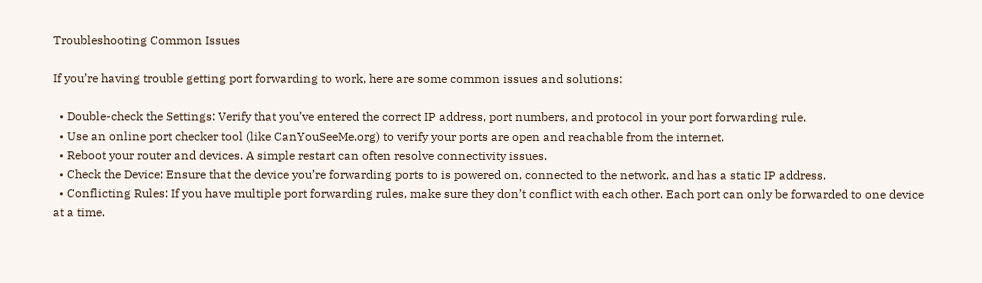Troubleshooting Common Issues

If you’re having trouble getting port forwarding to work, here are some common issues and solutions:

  • Double-check the Settings: Verify that you’ve entered the correct IP address, port numbers, and protocol in your port forwarding rule.
  • Use an online port checker tool (like CanYouSeeMe.org) to verify your ports are open and reachable from the internet.
  • Reboot your router and devices. A simple restart can often resolve connectivity issues.
  • Check the Device: Ensure that the device you’re forwarding ports to is powered on, connected to the network, and has a static IP address.
  • Conflicting Rules: If you have multiple port forwarding rules, make sure they don’t conflict with each other. Each port can only be forwarded to one device at a time.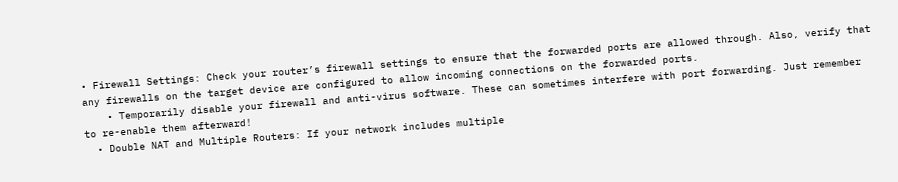• Firewall Settings: Check your router’s firewall settings to ensure that the forwarded ports are allowed through. Also, verify that any firewalls on the target device are configured to allow incoming connections on the forwarded ports.
    • Temporarily disable your firewall and anti-virus software. These can sometimes interfere with port forwarding. Just remember to re-enable them afterward!
  • Double NAT and Multiple Routers: If your network includes multiple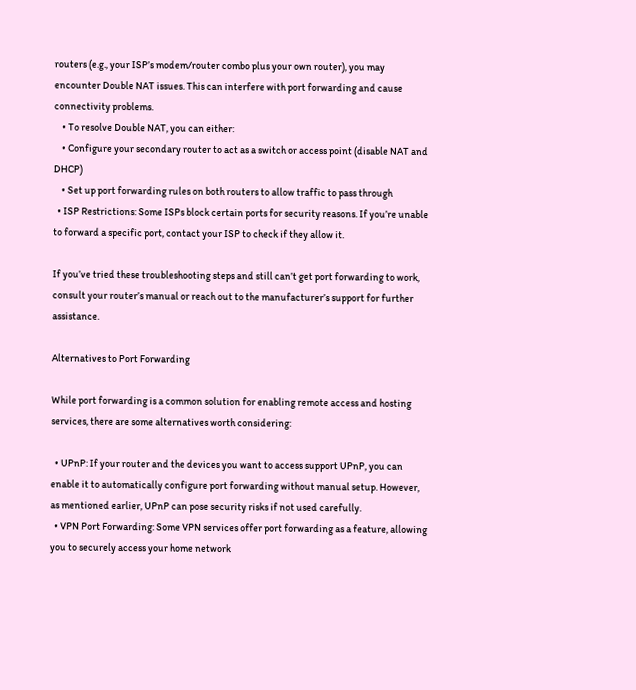routers (e.g., your ISP’s modem/router combo plus your own router), you may encounter Double NAT issues. This can interfere with port forwarding and cause connectivity problems.
    • To resolve Double NAT, you can either:
    • Configure your secondary router to act as a switch or access point (disable NAT and DHCP)
    • Set up port forwarding rules on both routers to allow traffic to pass through
  • ISP Restrictions: Some ISPs block certain ports for security reasons. If you’re unable to forward a specific port, contact your ISP to check if they allow it.

If you’ve tried these troubleshooting steps and still can’t get port forwarding to work, consult your router’s manual or reach out to the manufacturer’s support for further assistance.

Alternatives to Port Forwarding

While port forwarding is a common solution for enabling remote access and hosting services, there are some alternatives worth considering:

  • UPnP: If your router and the devices you want to access support UPnP, you can enable it to automatically configure port forwarding without manual setup. However, as mentioned earlier, UPnP can pose security risks if not used carefully.
  • VPN Port Forwarding: Some VPN services offer port forwarding as a feature, allowing you to securely access your home network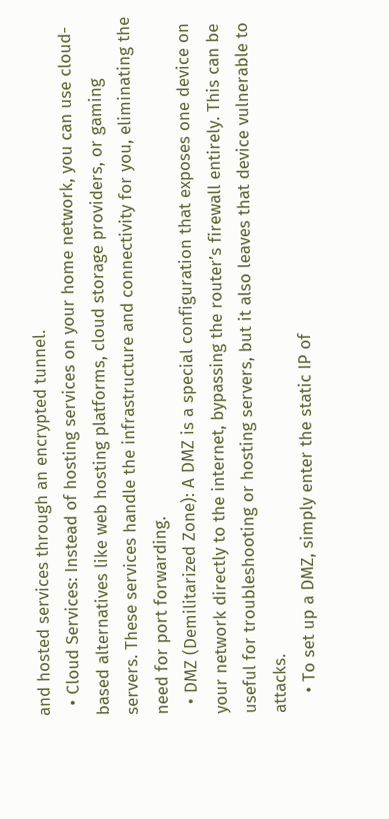and hosted services through an encrypted tunnel.
  • Cloud Services: Instead of hosting services on your home network, you can use cloud-based alternatives like web hosting platforms, cloud storage providers, or gaming servers. These services handle the infrastructure and connectivity for you, eliminating the need for port forwarding.
  • DMZ (Demilitarized Zone): A DMZ is a special configuration that exposes one device on your network directly to the internet, bypassing the router’s firewall entirely. This can be useful for troubleshooting or hosting servers, but it also leaves that device vulnerable to attacks.
    • To set up a DMZ, simply enter the static IP of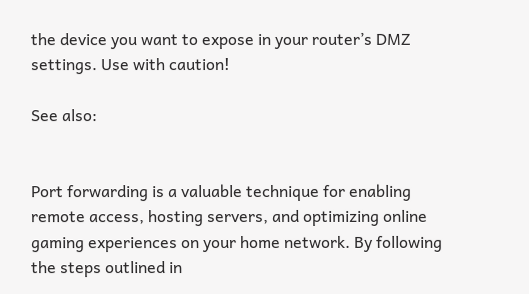the device you want to expose in your router’s DMZ settings. Use with caution!

See also:


Port forwarding is a valuable technique for enabling remote access, hosting servers, and optimizing online gaming experiences on your home network. By following the steps outlined in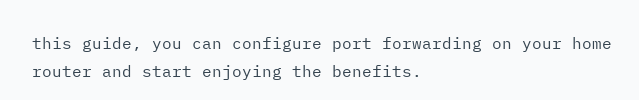this guide, you can configure port forwarding on your home router and start enjoying the benefits.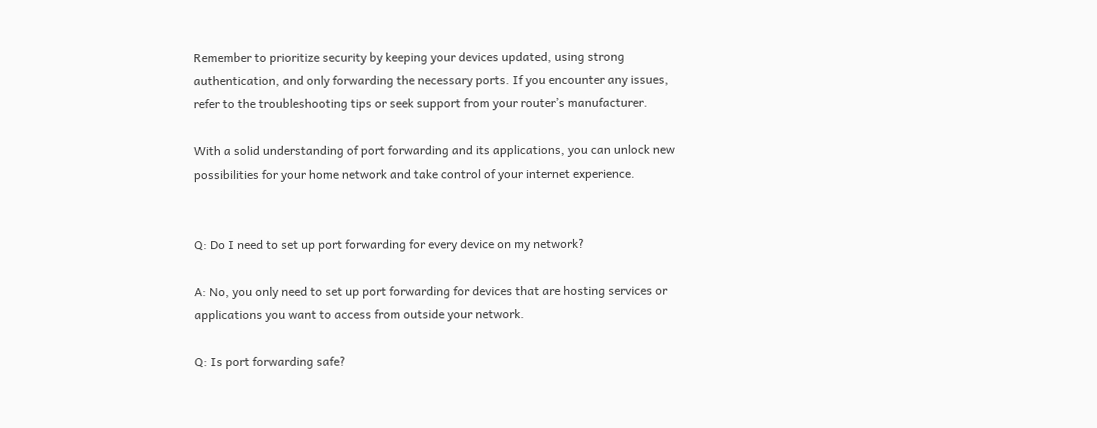Remember to prioritize security by keeping your devices updated, using strong authentication, and only forwarding the necessary ports. If you encounter any issues, refer to the troubleshooting tips or seek support from your router’s manufacturer.

With a solid understanding of port forwarding and its applications, you can unlock new possibilities for your home network and take control of your internet experience.


Q: Do I need to set up port forwarding for every device on my network?

A: No, you only need to set up port forwarding for devices that are hosting services or applications you want to access from outside your network.

Q: Is port forwarding safe?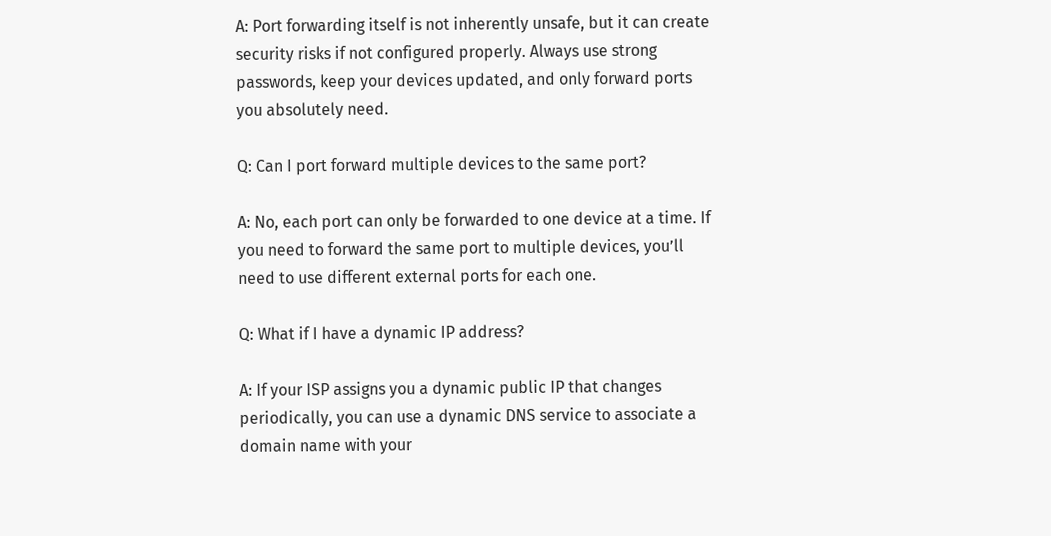A: Port forwarding itself is not inherently unsafe, but it can create security risks if not configured properly. Always use strong passwords, keep your devices updated, and only forward ports you absolutely need.

Q: Can I port forward multiple devices to the same port?

A: No, each port can only be forwarded to one device at a time. If you need to forward the same port to multiple devices, you’ll need to use different external ports for each one.

Q: What if I have a dynamic IP address?

A: If your ISP assigns you a dynamic public IP that changes periodically, you can use a dynamic DNS service to associate a domain name with your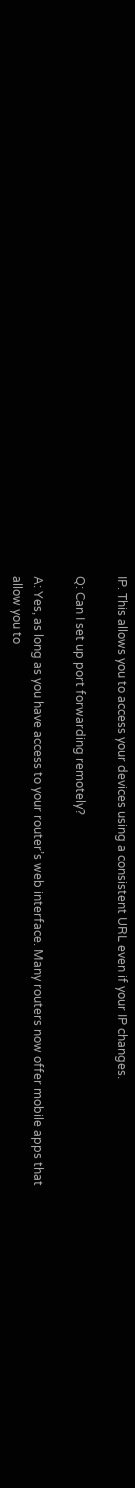IP. This allows you to access your devices using a consistent URL even if your IP changes.

Q: Can I set up port forwarding remotely?

A: Yes, as long as you have access to your router’s web interface. Many routers now offer mobile apps that allow you to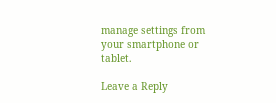manage settings from your smartphone or tablet.

Leave a Reply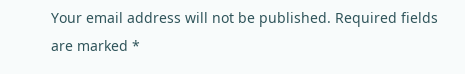Your email address will not be published. Required fields are marked *